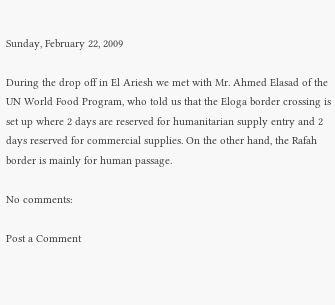Sunday, February 22, 2009

During the drop off in El Ariesh we met with Mr. Ahmed Elasad of the UN World Food Program, who told us that the Eloga border crossing is set up where 2 days are reserved for humanitarian supply entry and 2 days reserved for commercial supplies. On the other hand, the Rafah border is mainly for human passage.

No comments:

Post a Comment